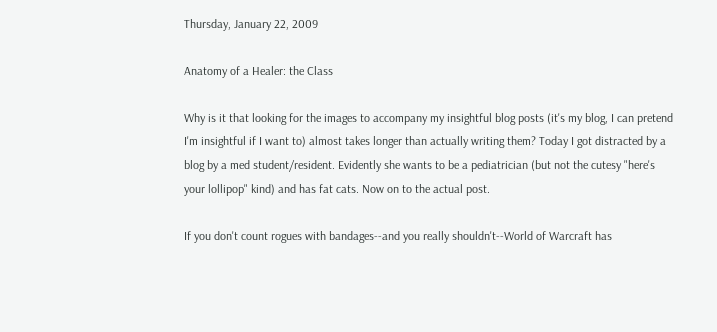Thursday, January 22, 2009

Anatomy of a Healer: the Class

Why is it that looking for the images to accompany my insightful blog posts (it's my blog, I can pretend I'm insightful if I want to) almost takes longer than actually writing them? Today I got distracted by a blog by a med student/resident. Evidently she wants to be a pediatrician (but not the cutesy "here's your lollipop" kind) and has fat cats. Now on to the actual post.

If you don't count rogues with bandages--and you really shouldn't--World of Warcraft has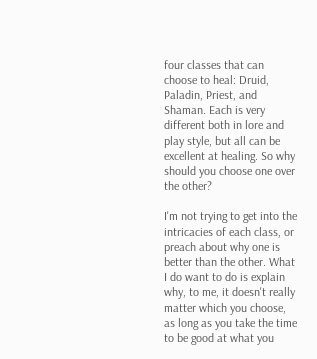four classes that can choose to heal: Druid, Paladin, Priest, and Shaman. Each is very different both in lore and play style, but all can be excellent at healing. So why should you choose one over the other?

I'm not trying to get into the intricacies of each class, or preach about why one is better than the other. What I do want to do is explain why, to me, it doesn't really matter which you choose, as long as you take the time to be good at what you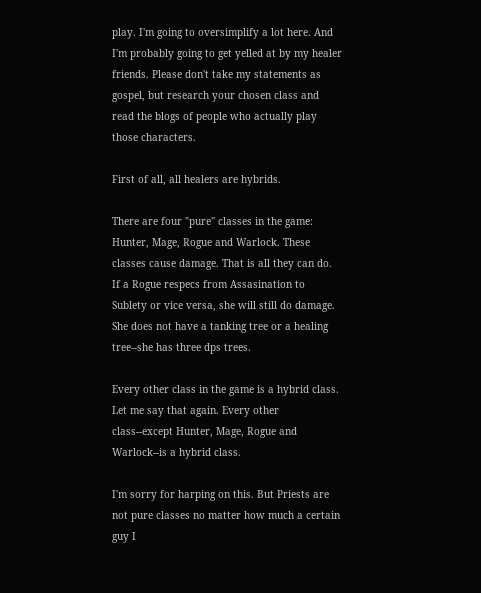play. I'm going to oversimplify a lot here. And I'm probably going to get yelled at by my healer friends. Please don't take my statements as gospel, but research your chosen class and read the blogs of people who actually play those characters.

First of all, all healers are hybrids.

There are four "pure" classes in the game: Hunter, Mage, Rogue and Warlock. These classes cause damage. That is all they can do. If a Rogue respecs from Assasination to Sublety or vice versa, she will still do damage. She does not have a tanking tree or a healing tree--she has three dps trees.

Every other class in the game is a hybrid class. Let me say that again. Every other class--except Hunter, Mage, Rogue and Warlock--is a hybrid class.

I'm sorry for harping on this. But Priests are not pure classes no matter how much a certain guy I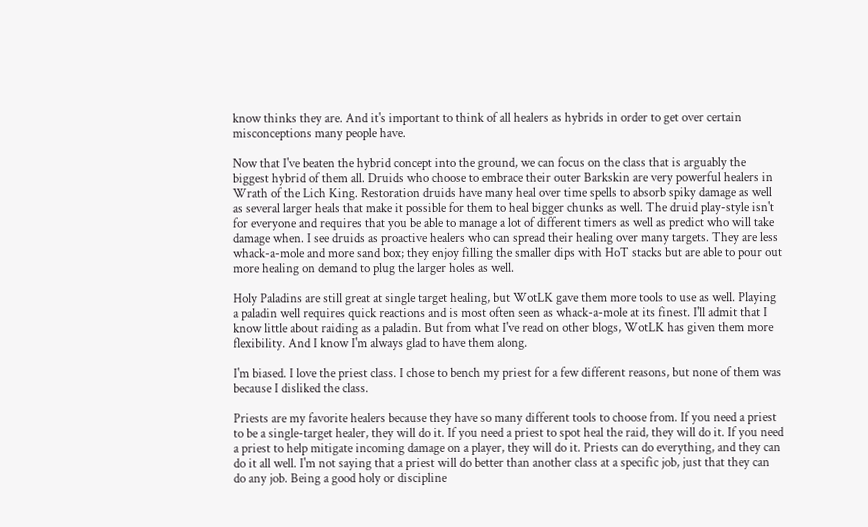know thinks they are. And it's important to think of all healers as hybrids in order to get over certain misconceptions many people have.

Now that I've beaten the hybrid concept into the ground, we can focus on the class that is arguably the biggest hybrid of them all. Druids who choose to embrace their outer Barkskin are very powerful healers in Wrath of the Lich King. Restoration druids have many heal over time spells to absorb spiky damage as well as several larger heals that make it possible for them to heal bigger chunks as well. The druid play-style isn't for everyone and requires that you be able to manage a lot of different timers as well as predict who will take damage when. I see druids as proactive healers who can spread their healing over many targets. They are less whack-a-mole and more sand box; they enjoy filling the smaller dips with HoT stacks but are able to pour out more healing on demand to plug the larger holes as well.

Holy Paladins are still great at single target healing, but WotLK gave them more tools to use as well. Playing a paladin well requires quick reactions and is most often seen as whack-a-mole at its finest. I'll admit that I know little about raiding as a paladin. But from what I've read on other blogs, WotLK has given them more flexibility. And I know I'm always glad to have them along.

I'm biased. I love the priest class. I chose to bench my priest for a few different reasons, but none of them was because I disliked the class.

Priests are my favorite healers because they have so many different tools to choose from. If you need a priest to be a single-target healer, they will do it. If you need a priest to spot heal the raid, they will do it. If you need a priest to help mitigate incoming damage on a player, they will do it. Priests can do everything, and they can do it all well. I'm not saying that a priest will do better than another class at a specific job, just that they can do any job. Being a good holy or discipline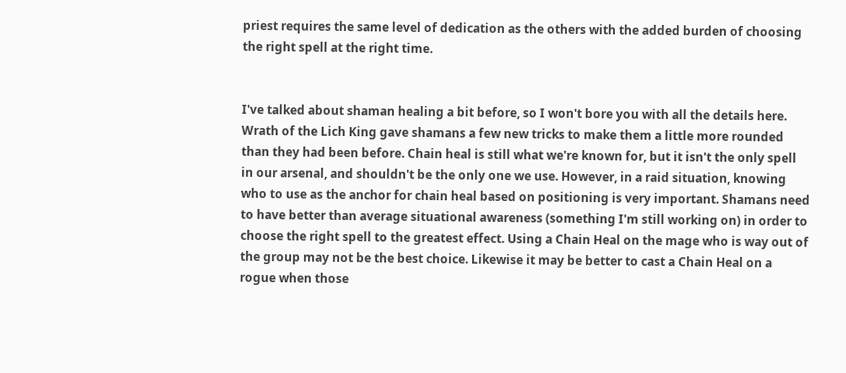priest requires the same level of dedication as the others with the added burden of choosing the right spell at the right time.


I've talked about shaman healing a bit before, so I won't bore you with all the details here. Wrath of the Lich King gave shamans a few new tricks to make them a little more rounded than they had been before. Chain heal is still what we're known for, but it isn't the only spell in our arsenal, and shouldn't be the only one we use. However, in a raid situation, knowing who to use as the anchor for chain heal based on positioning is very important. Shamans need to have better than average situational awareness (something I'm still working on) in order to choose the right spell to the greatest effect. Using a Chain Heal on the mage who is way out of the group may not be the best choice. Likewise it may be better to cast a Chain Heal on a rogue when those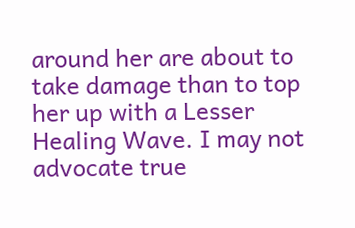around her are about to take damage than to top her up with a Lesser Healing Wave. I may not advocate true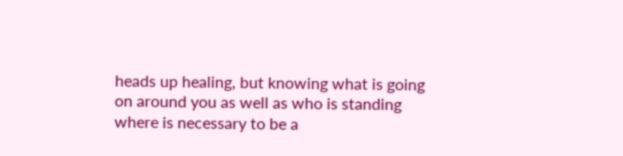heads up healing, but knowing what is going on around you as well as who is standing where is necessary to be a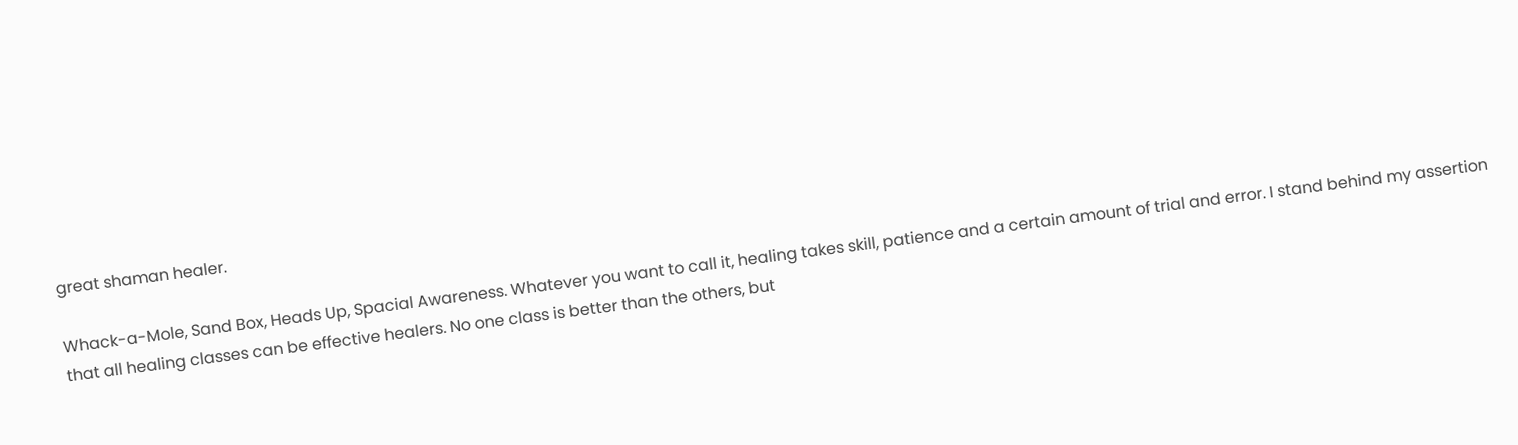great shaman healer.

Whack-a-Mole, Sand Box, Heads Up, Spacial Awareness. Whatever you want to call it, healing takes skill, patience and a certain amount of trial and error. I stand behind my assertion that all healing classes can be effective healers. No one class is better than the others, but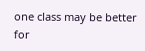one class may be better for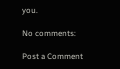you.

No comments:

Post a Comment